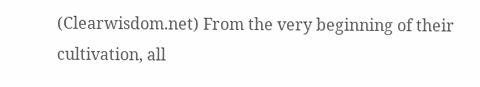(Clearwisdom.net) From the very beginning of their cultivation, all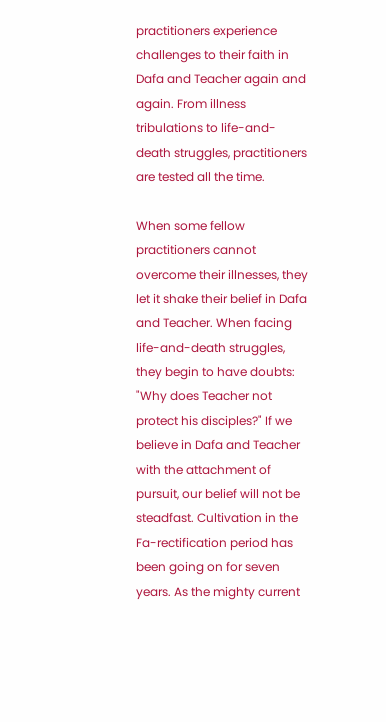practitioners experience challenges to their faith in Dafa and Teacher again and again. From illness tribulations to life-and-death struggles, practitioners are tested all the time.

When some fellow practitioners cannot overcome their illnesses, they let it shake their belief in Dafa and Teacher. When facing life-and-death struggles, they begin to have doubts: "Why does Teacher not protect his disciples?" If we believe in Dafa and Teacher with the attachment of pursuit, our belief will not be steadfast. Cultivation in the Fa-rectification period has been going on for seven years. As the mighty current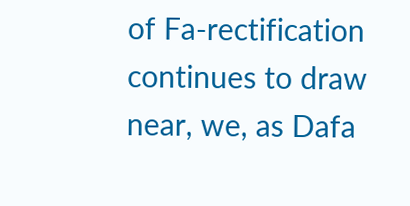of Fa-rectification continues to draw near, we, as Dafa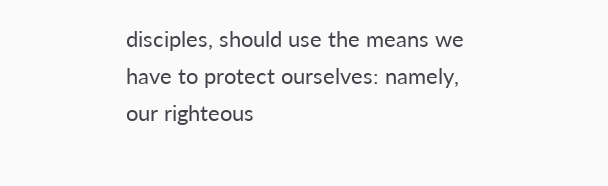disciples, should use the means we have to protect ourselves: namely, our righteous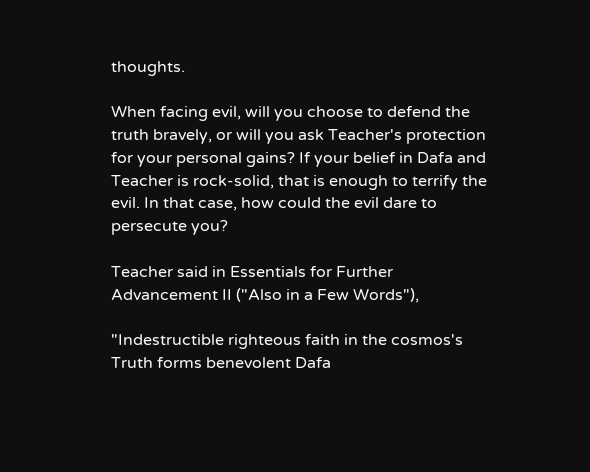thoughts.

When facing evil, will you choose to defend the truth bravely, or will you ask Teacher's protection for your personal gains? If your belief in Dafa and Teacher is rock-solid, that is enough to terrify the evil. In that case, how could the evil dare to persecute you?

Teacher said in Essentials for Further Advancement II ("Also in a Few Words"),

"Indestructible righteous faith in the cosmos's Truth forms benevolent Dafa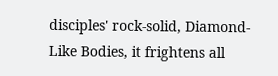disciples' rock-solid, Diamond-Like Bodies, it frightens all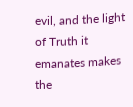evil, and the light of Truth it emanates makes the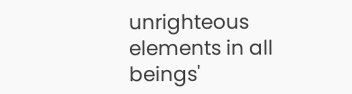unrighteous elements in all beings'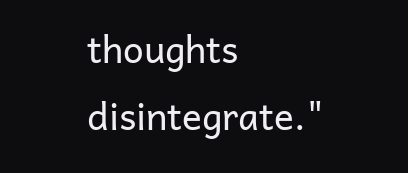thoughts disintegrate."